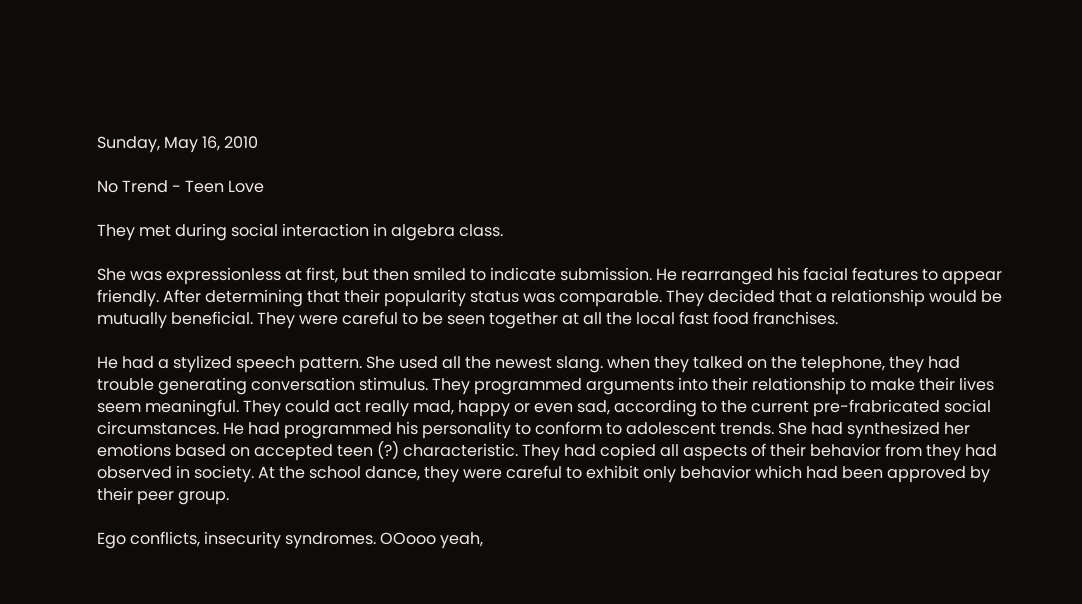Sunday, May 16, 2010

No Trend - Teen Love

They met during social interaction in algebra class.

She was expressionless at first, but then smiled to indicate submission. He rearranged his facial features to appear friendly. After determining that their popularity status was comparable. They decided that a relationship would be mutually beneficial. They were careful to be seen together at all the local fast food franchises.

He had a stylized speech pattern. She used all the newest slang. when they talked on the telephone, they had trouble generating conversation stimulus. They programmed arguments into their relationship to make their lives seem meaningful. They could act really mad, happy or even sad, according to the current pre-frabricated social circumstances. He had programmed his personality to conform to adolescent trends. She had synthesized her emotions based on accepted teen (?) characteristic. They had copied all aspects of their behavior from they had observed in society. At the school dance, they were careful to exhibit only behavior which had been approved by their peer group.

Ego conflicts, insecurity syndromes. OOooo yeah,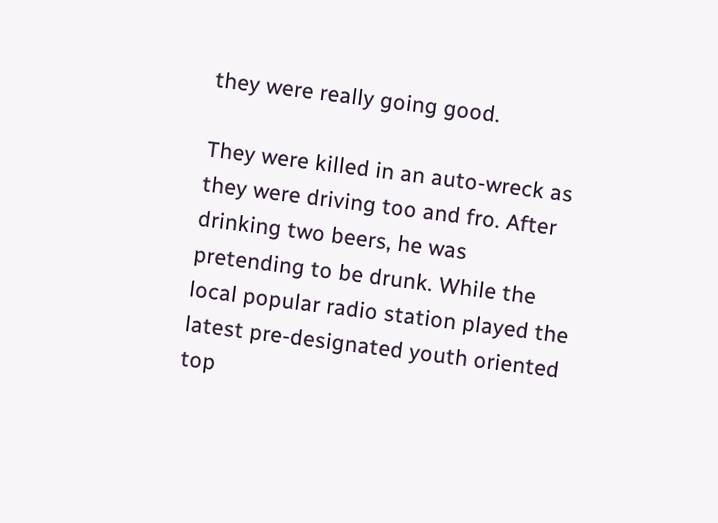they were really going good.

They were killed in an auto-wreck as they were driving too and fro. After drinking two beers, he was pretending to be drunk. While the local popular radio station played the latest pre-designated youth oriented top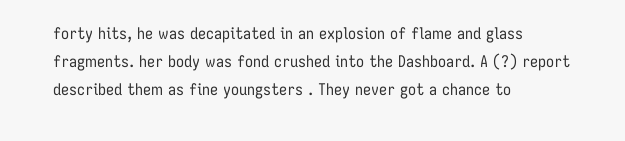forty hits, he was decapitated in an explosion of flame and glass fragments. her body was fond crushed into the Dashboard. A (?) report described them as fine youngsters . They never got a chance to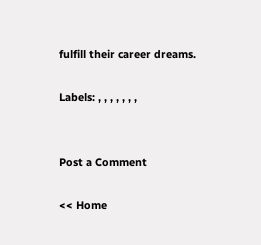fulfill their career dreams.

Labels: , , , , , , ,


Post a Comment

<< Home